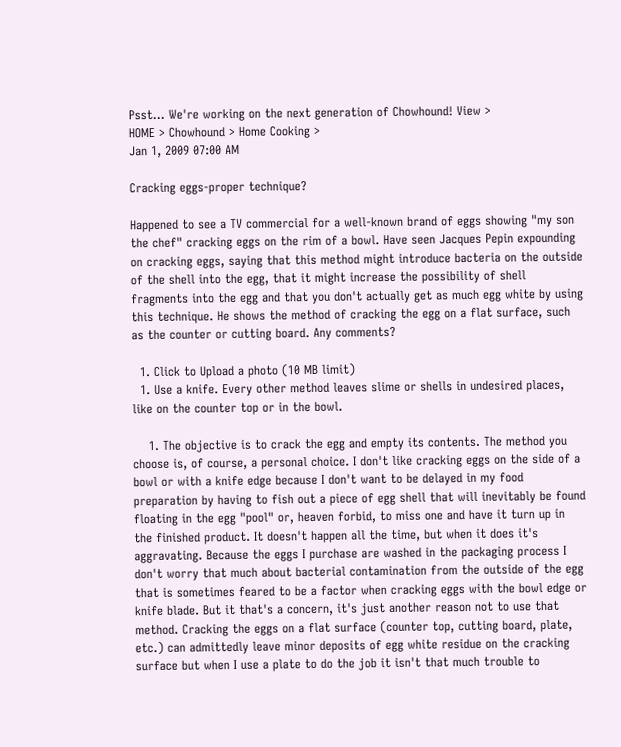Psst... We're working on the next generation of Chowhound! View >
HOME > Chowhound > Home Cooking >
Jan 1, 2009 07:00 AM

Cracking eggs-proper technique?

Happened to see a TV commercial for a well-known brand of eggs showing "my son the chef" cracking eggs on the rim of a bowl. Have seen Jacques Pepin expounding on cracking eggs, saying that this method might introduce bacteria on the outside of the shell into the egg, that it might increase the possibility of shell fragments into the egg and that you don't actually get as much egg white by using this technique. He shows the method of cracking the egg on a flat surface, such as the counter or cutting board. Any comments?

  1. Click to Upload a photo (10 MB limit)
  1. Use a knife. Every other method leaves slime or shells in undesired places, like on the counter top or in the bowl.

    1. The objective is to crack the egg and empty its contents. The method you choose is, of course, a personal choice. I don't like cracking eggs on the side of a bowl or with a knife edge because I don't want to be delayed in my food preparation by having to fish out a piece of egg shell that will inevitably be found floating in the egg "pool" or, heaven forbid, to miss one and have it turn up in the finished product. It doesn't happen all the time, but when it does it's aggravating. Because the eggs I purchase are washed in the packaging process I don't worry that much about bacterial contamination from the outside of the egg that is sometimes feared to be a factor when cracking eggs with the bowl edge or knife blade. But it that's a concern, it's just another reason not to use that method. Cracking the eggs on a flat surface (counter top, cutting board, plate, etc.) can admittedly leave minor deposits of egg white residue on the cracking surface but when I use a plate to do the job it isn't that much trouble to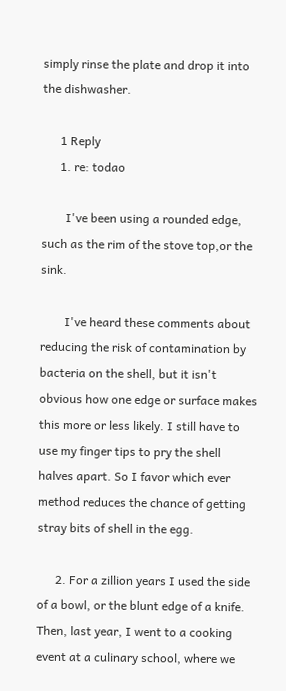simply rinse the plate and drop it into the dishwasher.

      1 Reply
      1. re: todao

        I've been using a rounded edge, such as the rim of the stove top,or the sink.

        I've heard these comments about reducing the risk of contamination by bacteria on the shell, but it isn't obvious how one edge or surface makes this more or less likely. I still have to use my finger tips to pry the shell halves apart. So I favor which ever method reduces the chance of getting stray bits of shell in the egg.

      2. For a zillion years I used the side of a bowl, or the blunt edge of a knife. Then, last year, I went to a cooking event at a culinary school, where we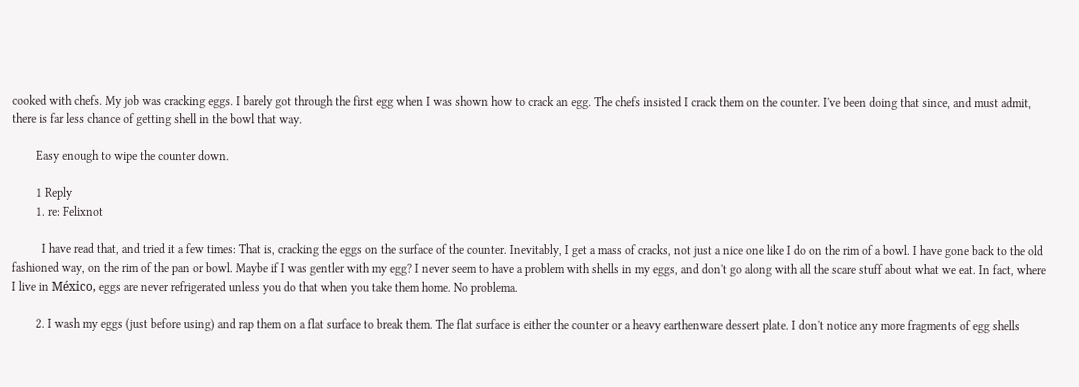cooked with chefs. My job was cracking eggs. I barely got through the first egg when I was shown how to crack an egg. The chefs insisted I crack them on the counter. I've been doing that since, and must admit, there is far less chance of getting shell in the bowl that way.

        Easy enough to wipe the counter down.

        1 Reply
        1. re: Felixnot

          I have read that, and tried it a few times: That is, cracking the eggs on the surface of the counter. Inevitably, I get a mass of cracks, not just a nice one like I do on the rim of a bowl. I have gone back to the old fashioned way, on the rim of the pan or bowl. Maybe if I was gentler with my egg? I never seem to have a problem with shells in my eggs, and don't go along with all the scare stuff about what we eat. In fact, where I live in México, eggs are never refrigerated unless you do that when you take them home. No problema.

        2. I wash my eggs (just before using) and rap them on a flat surface to break them. The flat surface is either the counter or a heavy earthenware dessert plate. I don't notice any more fragments of egg shells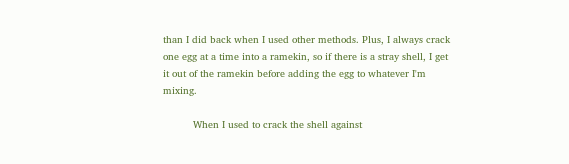than I did back when I used other methods. Plus, I always crack one egg at a time into a ramekin, so if there is a stray shell, I get it out of the ramekin before adding the egg to whatever I'm mixing.

          When I used to crack the shell against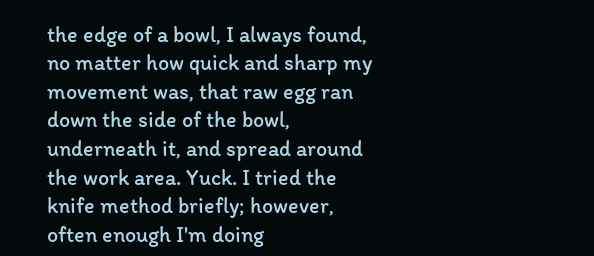the edge of a bowl, I always found, no matter how quick and sharp my movement was, that raw egg ran down the side of the bowl, underneath it, and spread around the work area. Yuck. I tried the knife method briefly; however, often enough I'm doing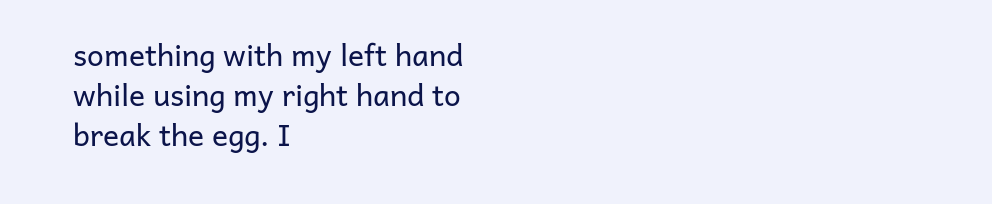something with my left hand while using my right hand to break the egg. I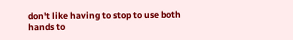don't like having to stop to use both hands to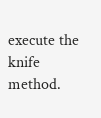execute the knife method.